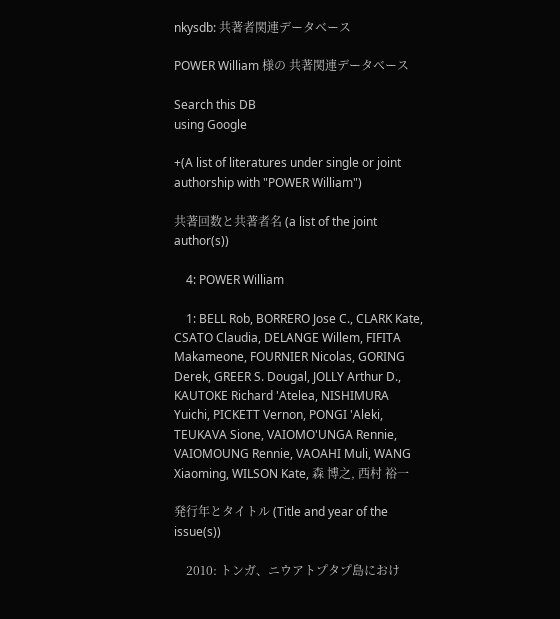nkysdb: 共著者関連データベース

POWER William 様の 共著関連データベース

Search this DB
using Google

+(A list of literatures under single or joint authorship with "POWER William")

共著回数と共著者名 (a list of the joint author(s))

    4: POWER William

    1: BELL Rob, BORRERO Jose C., CLARK Kate, CSATO Claudia, DELANGE Willem, FIFITA Makameone, FOURNIER Nicolas, GORING Derek, GREER S. Dougal, JOLLY Arthur D., KAUTOKE Richard 'Atelea, NISHIMURA Yuichi, PICKETT Vernon, PONGI 'Aleki, TEUKAVA Sione, VAIOMO'UNGA Rennie, VAIOMOUNG Rennie, VAOAHI Muli, WANG Xiaoming, WILSON Kate, 森 博之, 西村 裕一

発行年とタイトル (Title and year of the issue(s))

    2010: トンガ、ニウアトプタプ島におけ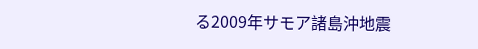る2009年サモア諸島沖地震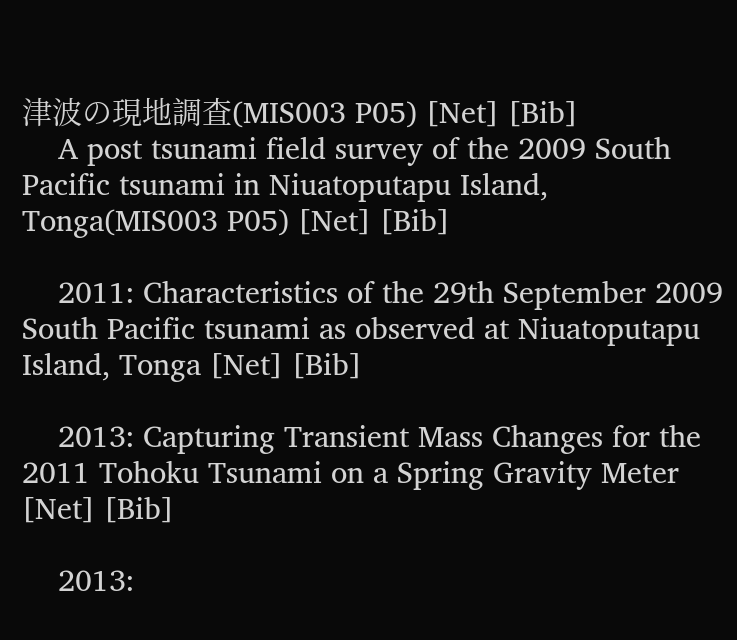津波の現地調査(MIS003 P05) [Net] [Bib]
    A post tsunami field survey of the 2009 South Pacific tsunami in Niuatoputapu Island, Tonga(MIS003 P05) [Net] [Bib]

    2011: Characteristics of the 29th September 2009 South Pacific tsunami as observed at Niuatoputapu Island, Tonga [Net] [Bib]

    2013: Capturing Transient Mass Changes for the 2011 Tohoku Tsunami on a Spring Gravity Meter [Net] [Bib]

    2013: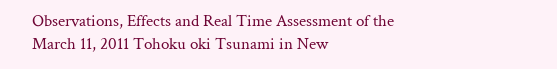Observations, Effects and Real Time Assessment of the March 11, 2011 Tohoku oki Tsunami in New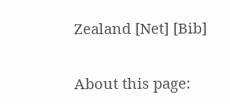Zealand [Net] [Bib]

About this page: